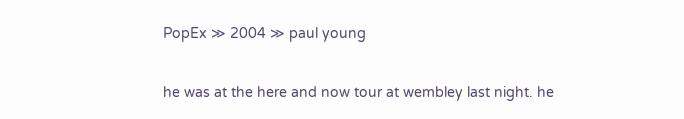PopEx ≫ 2004 ≫ paul young

he was at the here and now tour at wembley last night. he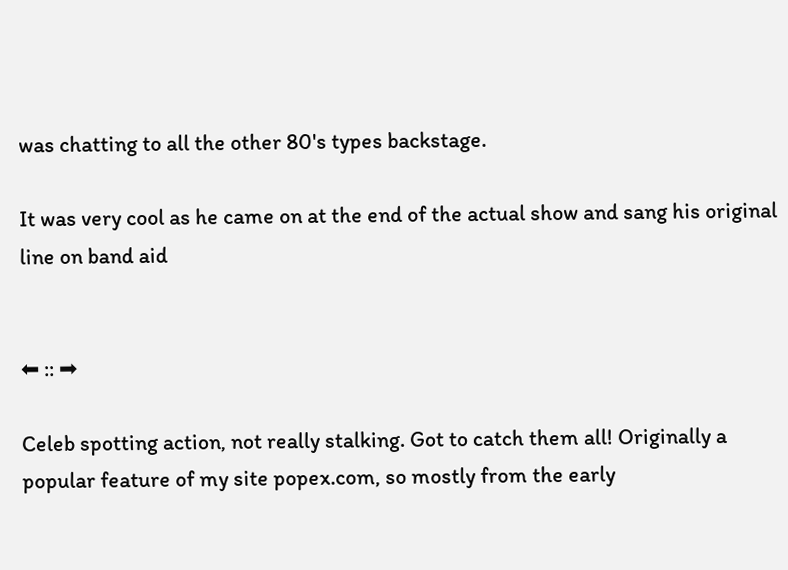was chatting to all the other 80's types backstage.

It was very cool as he came on at the end of the actual show and sang his original line on band aid


⬅ :: ➡

Celeb spotting action, not really stalking. Got to catch them all! Originally a popular feature of my site popex.com, so mostly from the early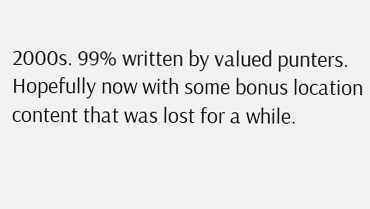2000s. 99% written by valued punters. Hopefully now with some bonus location content that was lost for a while.